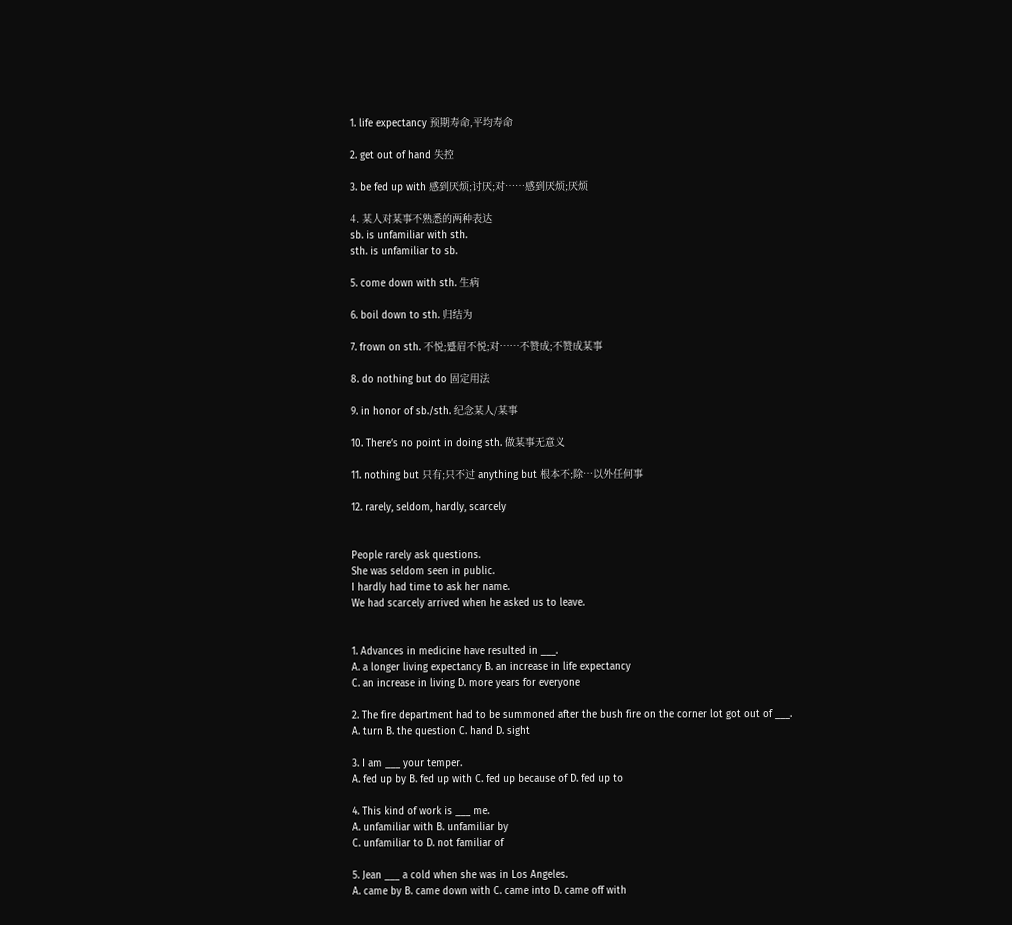1. life expectancy 预期寿命,平均寿命

2. get out of hand 失控

3. be fed up with 感到厌烦;讨厌;对……感到厌烦;厌烦

4. 某人对某事不熟悉的两种表达
sb. is unfamiliar with sth.
sth. is unfamiliar to sb.

5. come down with sth. 生病

6. boil down to sth. 归结为

7. frown on sth. 不悦;蹙眉不悦;对……不赞成;不赞成某事

8. do nothing but do 固定用法

9. in honor of sb./sth. 纪念某人/某事

10. There’s no point in doing sth. 做某事无意义

11. nothing but 只有;只不过 anything but 根本不;除…以外任何事

12. rarely, seldom, hardly, scarcely


People rarely ask questions.
She was seldom seen in public.
I hardly had time to ask her name.
We had scarcely arrived when he asked us to leave.


1. Advances in medicine have resulted in ___.
A. a longer living expectancy B. an increase in life expectancy
C. an increase in living D. more years for everyone

2. The fire department had to be summoned after the bush fire on the corner lot got out of ___.
A. turn B. the question C. hand D. sight

3. I am ___ your temper.
A. fed up by B. fed up with C. fed up because of D. fed up to

4. This kind of work is ___ me.
A. unfamiliar with B. unfamiliar by
C. unfamiliar to D. not familiar of

5. Jean ___ a cold when she was in Los Angeles.
A. came by B. came down with C. came into D. came off with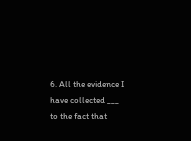6. All the evidence I have collected ___ to the fact that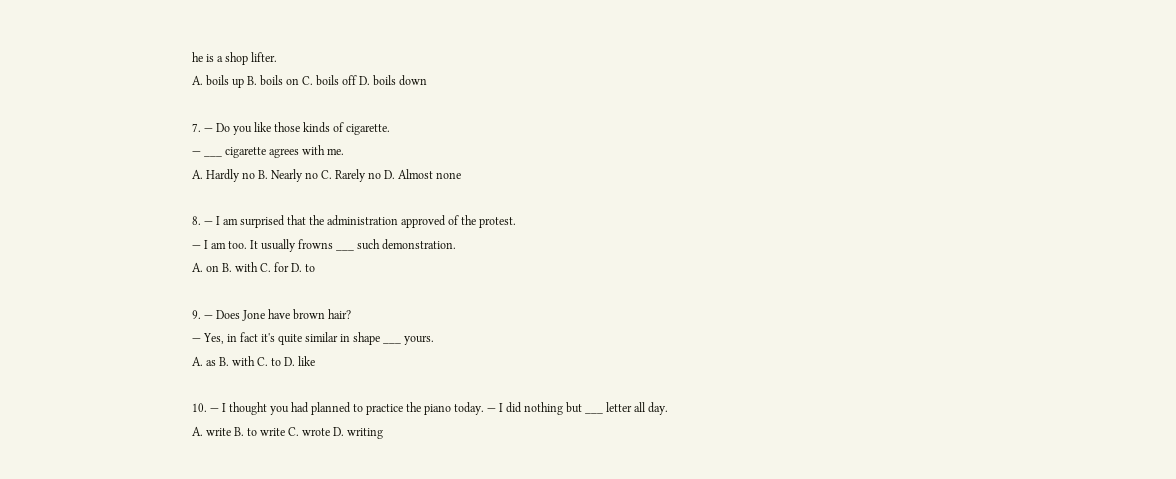he is a shop lifter.
A. boils up B. boils on C. boils off D. boils down

7. — Do you like those kinds of cigarette.
— ___ cigarette agrees with me.
A. Hardly no B. Nearly no C. Rarely no D. Almost none

8. — I am surprised that the administration approved of the protest.
— I am too. It usually frowns ___ such demonstration.
A. on B. with C. for D. to

9. — Does Jone have brown hair?
— Yes, in fact it's quite similar in shape ___ yours.
A. as B. with C. to D. like

10. — I thought you had planned to practice the piano today. — I did nothing but ___ letter all day.
A. write B. to write C. wrote D. writing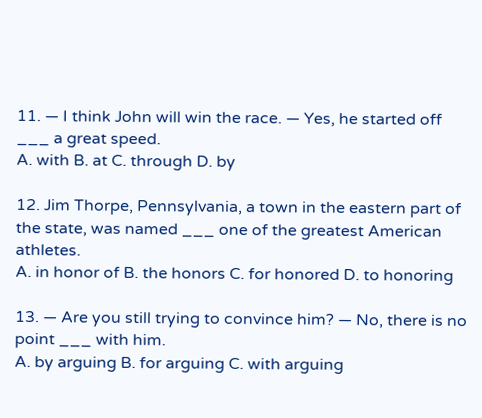11. — I think John will win the race. — Yes, he started off ___ a great speed.
A. with B. at C. through D. by

12. Jim Thorpe, Pennsylvania, a town in the eastern part of the state, was named ___ one of the greatest American athletes.
A. in honor of B. the honors C. for honored D. to honoring

13. — Are you still trying to convince him? — No, there is no point ___ with him.
A. by arguing B. for arguing C. with arguing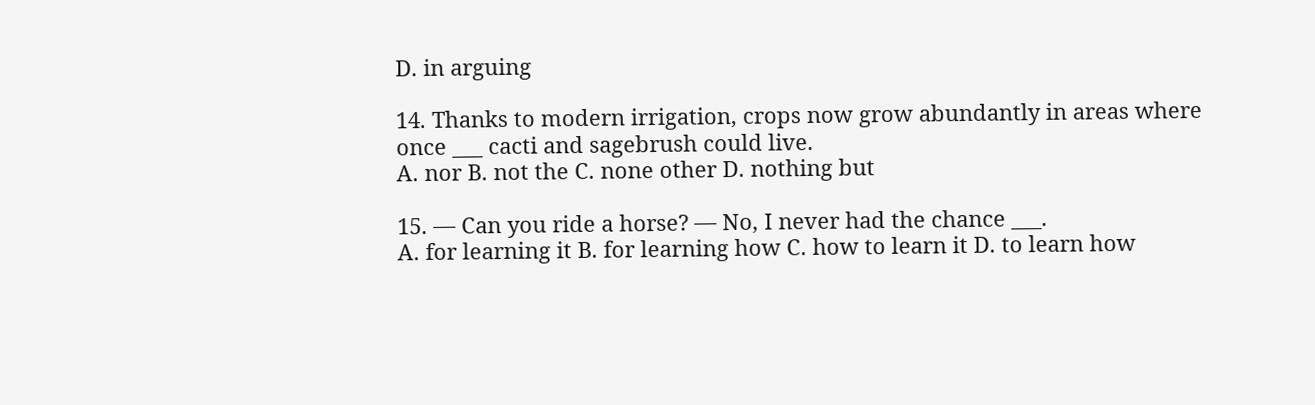D. in arguing

14. Thanks to modern irrigation, crops now grow abundantly in areas where once ___ cacti and sagebrush could live.
A. nor B. not the C. none other D. nothing but

15. — Can you ride a horse? — No, I never had the chance ___.
A. for learning it B. for learning how C. how to learn it D. to learn how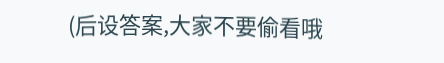(后设答案,大家不要偷看哦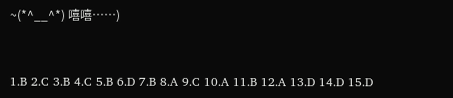~(*^__^*) 嘻嘻……)


1.B 2.C 3.B 4.C 5.B 6.D 7.B 8.A 9.C 10.A 11.B 12.A 13.D 14.D 15.D